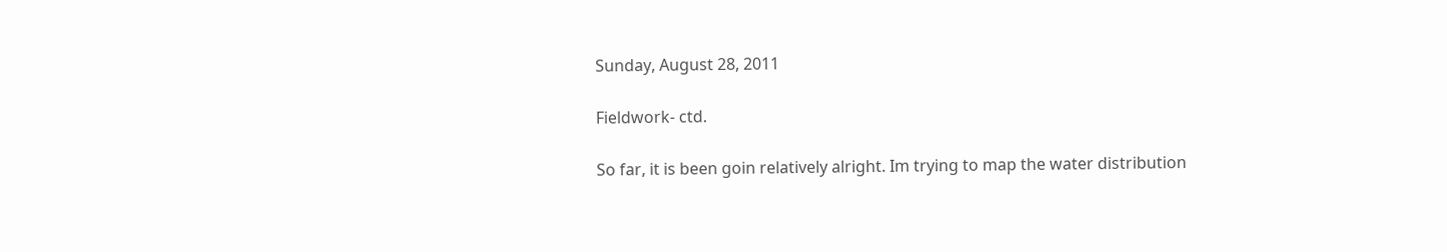Sunday, August 28, 2011

Fieldwork- ctd.

So far, it is been goin relatively alright. Im trying to map the water distribution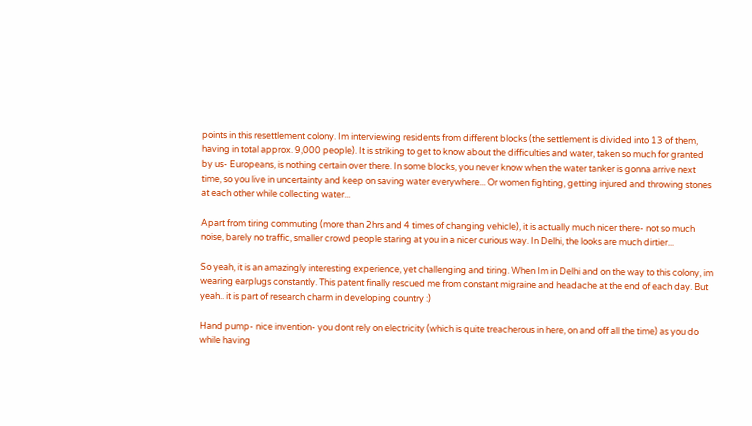points in this resettlement colony. Im interviewing residents from different blocks (the settlement is divided into 13 of them, having in total approx. 9,000 people). It is striking to get to know about the difficulties and water, taken so much for granted by us- Europeans, is nothing certain over there. In some blocks, you never know when the water tanker is gonna arrive next time, so you live in uncertainty and keep on saving water everywhere... Or women fighting, getting injured and throwing stones at each other while collecting water...

Apart from tiring commuting (more than 2hrs and 4 times of changing vehicle), it is actually much nicer there- not so much noise, barely no traffic, smaller crowd people staring at you in a nicer curious way. In Delhi, the looks are much dirtier...

So yeah, it is an amazingly interesting experience, yet challenging and tiring. When Im in Delhi and on the way to this colony, im wearing earplugs constantly. This patent finally rescued me from constant migraine and headache at the end of each day. But yeah.. it is part of research charm in developing country :)

Hand pump- nice invention- you dont rely on electricity (which is quite treacherous in here, on and off all the time) as you do while having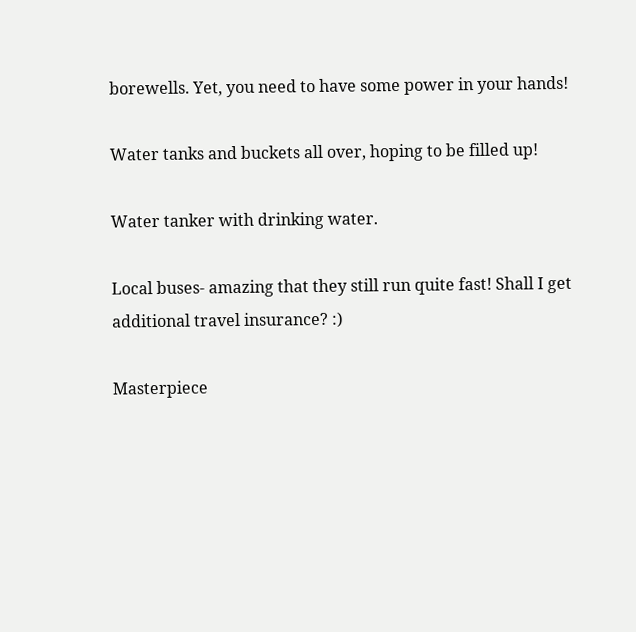borewells. Yet, you need to have some power in your hands!

Water tanks and buckets all over, hoping to be filled up!

Water tanker with drinking water.

Local buses- amazing that they still run quite fast! Shall I get additional travel insurance? :)

Masterpiece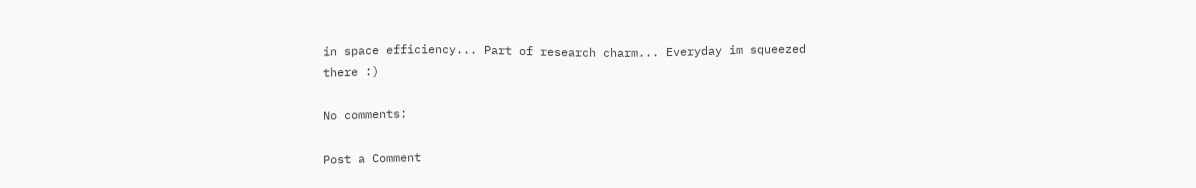in space efficiency... Part of research charm... Everyday im squeezed there :)

No comments:

Post a Comment